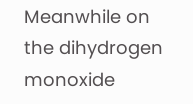Meanwhile on the dihydrogen monoxide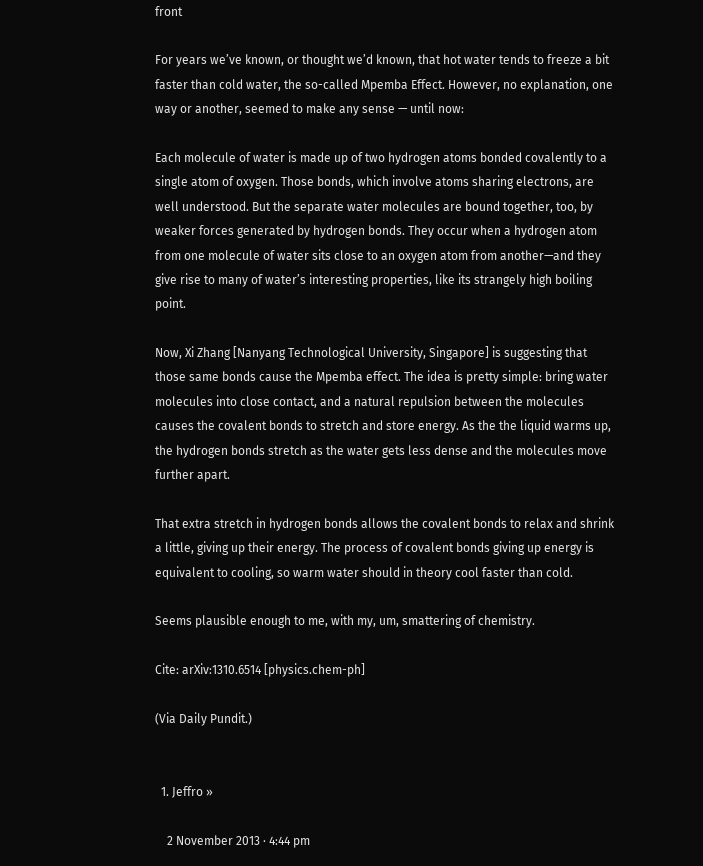front

For years we’ve known, or thought we’d known, that hot water tends to freeze a bit faster than cold water, the so-called Mpemba Effect. However, no explanation, one way or another, seemed to make any sense — until now:

Each molecule of water is made up of two hydrogen atoms bonded covalently to a single atom of oxygen. Those bonds, which involve atoms sharing electrons, are well understood. But the separate water molecules are bound together, too, by weaker forces generated by hydrogen bonds. They occur when a hydrogen atom from one molecule of water sits close to an oxygen atom from another—and they give rise to many of water’s interesting properties, like its strangely high boiling point.

Now, Xi Zhang [Nanyang Technological University, Singapore] is suggesting that those same bonds cause the Mpemba effect. The idea is pretty simple: bring water molecules into close contact, and a natural repulsion between the molecules causes the covalent bonds to stretch and store energy. As the the liquid warms up, the hydrogen bonds stretch as the water gets less dense and the molecules move further apart.

That extra stretch in hydrogen bonds allows the covalent bonds to relax and shrink a little, giving up their energy. The process of covalent bonds giving up energy is equivalent to cooling, so warm water should in theory cool faster than cold.

Seems plausible enough to me, with my, um, smattering of chemistry.

Cite: arXiv:1310.6514 [physics.chem-ph]

(Via Daily Pundit.)


  1. Jeffro »

    2 November 2013 · 4:44 pm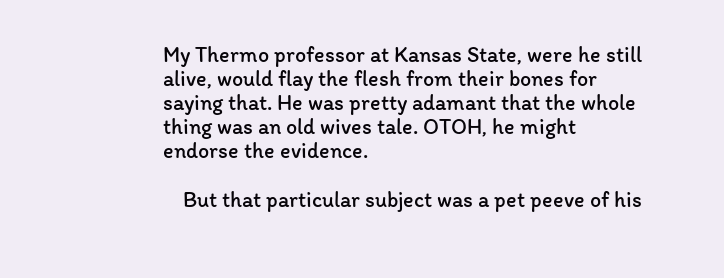My Thermo professor at Kansas State, were he still alive, would flay the flesh from their bones for saying that. He was pretty adamant that the whole thing was an old wives tale. OTOH, he might endorse the evidence.

    But that particular subject was a pet peeve of his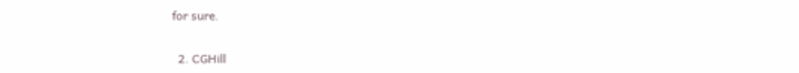for sure.

  2. CGHill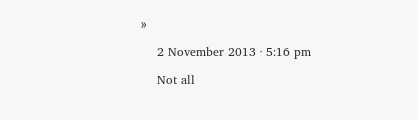»

    2 November 2013 · 5:16 pm

    Not all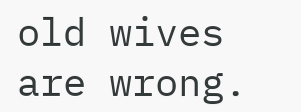old wives are wrong.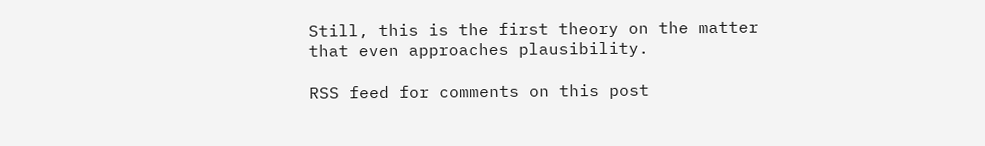Still, this is the first theory on the matter that even approaches plausibility.

RSS feed for comments on this post